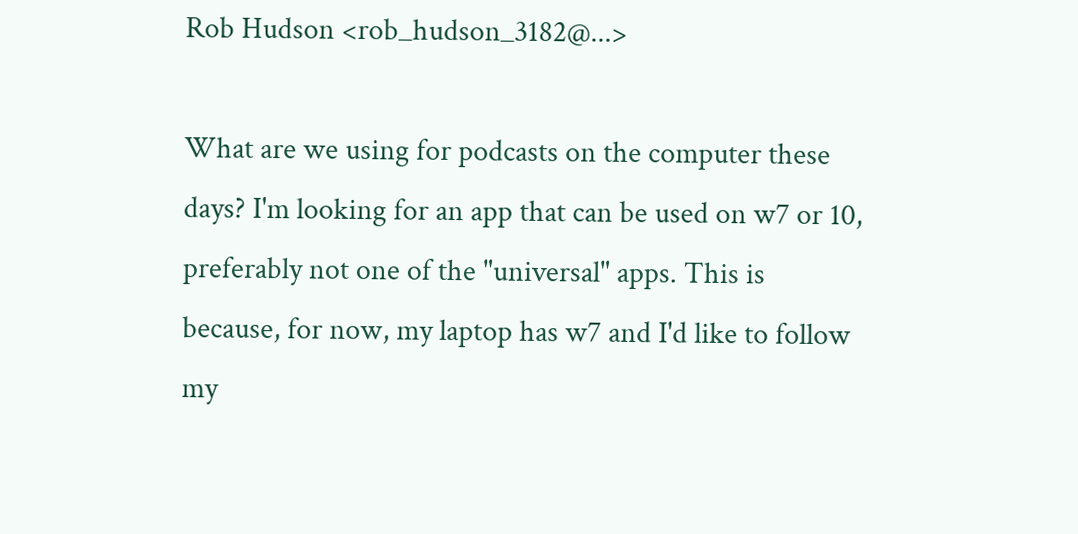Rob Hudson <rob_hudson_3182@...>

What are we using for podcasts on the computer these days? I'm looking for an app that can be used on w7 or 10, preferably not one of the "universal" apps. This is because, for now, my laptop has w7 and I'd like to follow my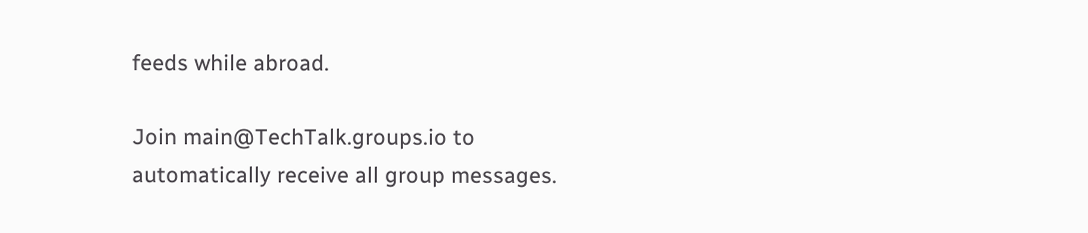feeds while abroad.

Join main@TechTalk.groups.io to automatically receive all group messages.